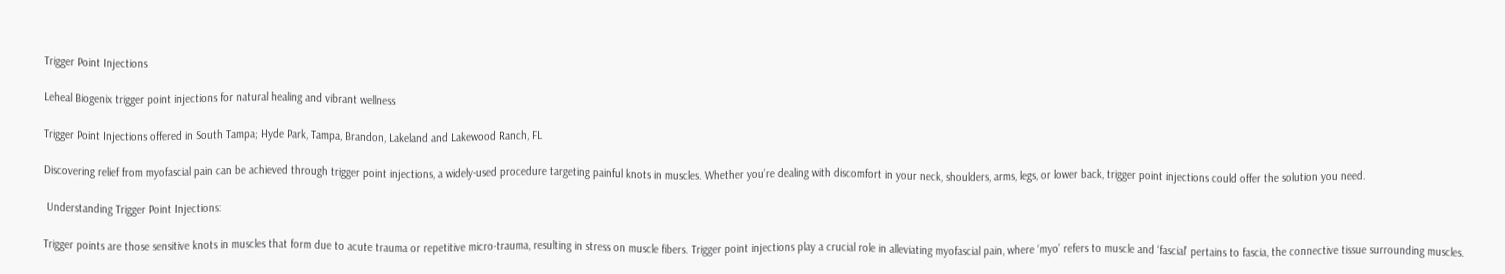Trigger Point Injections

Leheal Biogenix trigger point injections for natural healing and vibrant wellness

Trigger Point Injections offered in South Tampa; Hyde Park, Tampa, Brandon, Lakeland and Lakewood Ranch, FL

Discovering relief from myofascial pain can be achieved through trigger point injections, a widely-used procedure targeting painful knots in muscles. Whether you’re dealing with discomfort in your neck, shoulders, arms, legs, or lower back, trigger point injections could offer the solution you need.

 Understanding Trigger Point Injections:

Trigger points are those sensitive knots in muscles that form due to acute trauma or repetitive micro-trauma, resulting in stress on muscle fibers. Trigger point injections play a crucial role in alleviating myofascial pain, where ‘myo’ refers to muscle and ‘fascial’ pertains to fascia, the connective tissue surrounding muscles.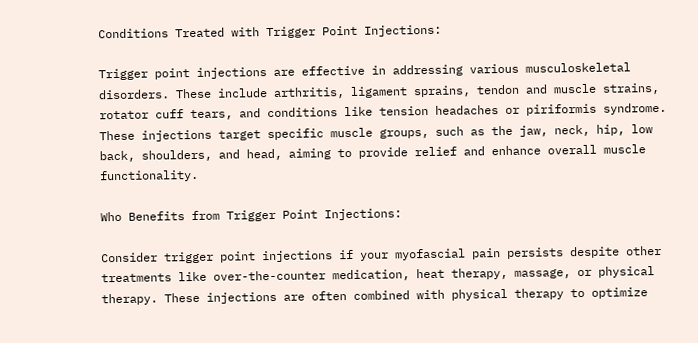Conditions Treated with Trigger Point Injections:

Trigger point injections are effective in addressing various musculoskeletal disorders. These include arthritis, ligament sprains, tendon and muscle strains, rotator cuff tears, and conditions like tension headaches or piriformis syndrome. These injections target specific muscle groups, such as the jaw, neck, hip, low back, shoulders, and head, aiming to provide relief and enhance overall muscle functionality.

Who Benefits from Trigger Point Injections:

Consider trigger point injections if your myofascial pain persists despite other treatments like over-the-counter medication, heat therapy, massage, or physical therapy. These injections are often combined with physical therapy to optimize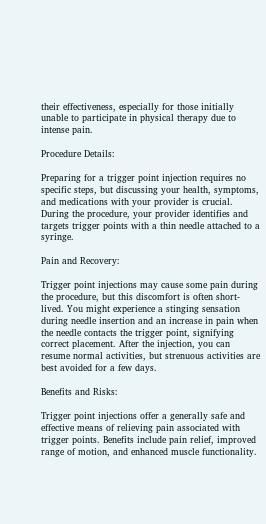their effectiveness, especially for those initially unable to participate in physical therapy due to intense pain.

Procedure Details:

Preparing for a trigger point injection requires no specific steps, but discussing your health, symptoms, and medications with your provider is crucial. During the procedure, your provider identifies and targets trigger points with a thin needle attached to a syringe.

Pain and Recovery:

Trigger point injections may cause some pain during the procedure, but this discomfort is often short-lived. You might experience a stinging sensation during needle insertion and an increase in pain when the needle contacts the trigger point, signifying correct placement. After the injection, you can resume normal activities, but strenuous activities are best avoided for a few days.

Benefits and Risks:

Trigger point injections offer a generally safe and effective means of relieving pain associated with trigger points. Benefits include pain relief, improved range of motion, and enhanced muscle functionality.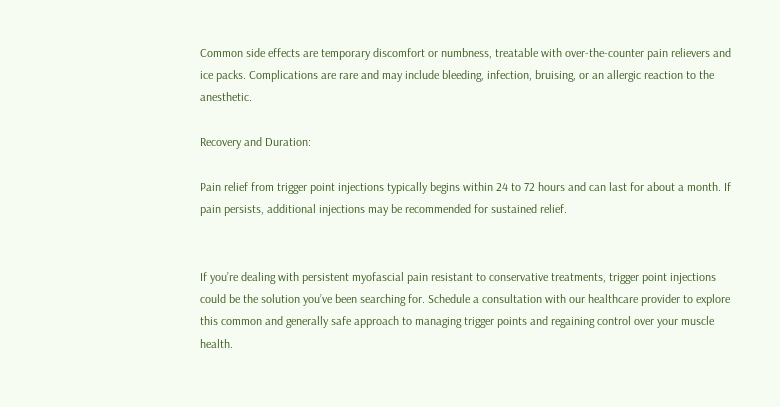Common side effects are temporary discomfort or numbness, treatable with over-the-counter pain relievers and ice packs. Complications are rare and may include bleeding, infection, bruising, or an allergic reaction to the anesthetic.

Recovery and Duration:

Pain relief from trigger point injections typically begins within 24 to 72 hours and can last for about a month. If pain persists, additional injections may be recommended for sustained relief.


If you’re dealing with persistent myofascial pain resistant to conservative treatments, trigger point injections could be the solution you’ve been searching for. Schedule a consultation with our healthcare provider to explore this common and generally safe approach to managing trigger points and regaining control over your muscle health.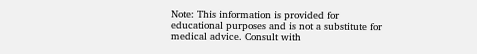Note: This information is provided for educational purposes and is not a substitute for medical advice. Consult with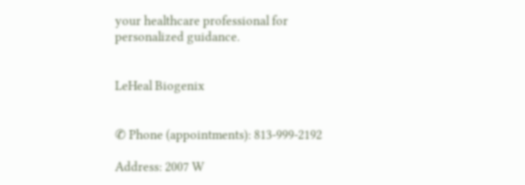your healthcare professional for personalized guidance.


LeHeal Biogenix


✆ Phone (appointments): 813-999-2192

Address: 2007 W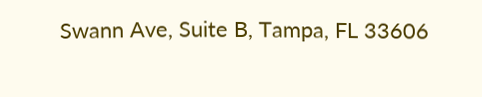Swann Ave, Suite B, Tampa, FL 33606